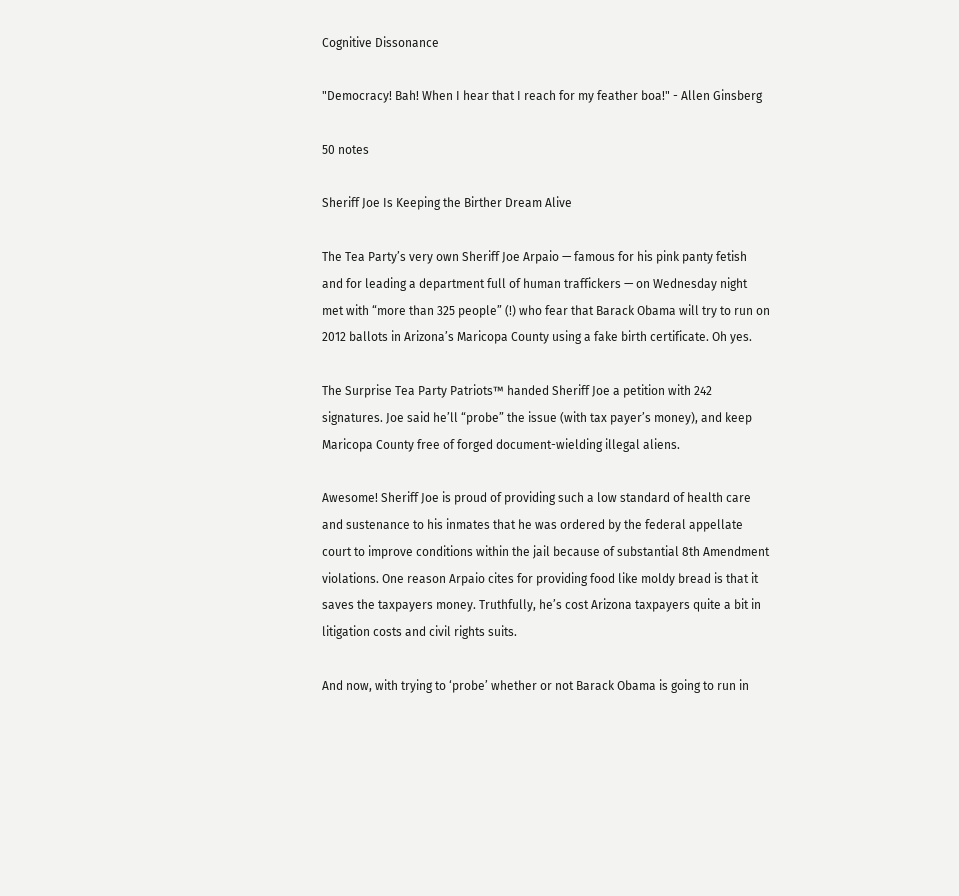Cognitive Dissonance

"Democracy! Bah! When I hear that I reach for my feather boa!" - Allen Ginsberg

50 notes

Sheriff Joe Is Keeping the Birther Dream Alive

The Tea Party’s very own Sheriff Joe Arpaio — famous for his pink panty fetish and for leading a department full of human traffickers — on Wednesday night met with “more than 325 people” (!) who fear that Barack Obama will try to run on 2012 ballots in Arizona’s Maricopa County using a fake birth certificate. Oh yes.

The Surprise Tea Party Patriots™ handed Sheriff Joe a petition with 242 signatures. Joe said he’ll “probe” the issue (with tax payer’s money), and keep Maricopa County free of forged document-wielding illegal aliens.

Awesome! Sheriff Joe is proud of providing such a low standard of health care and sustenance to his inmates that he was ordered by the federal appellate court to improve conditions within the jail because of substantial 8th Amendment violations. One reason Arpaio cites for providing food like moldy bread is that it saves the taxpayers money. Truthfully, he’s cost Arizona taxpayers quite a bit in litigation costs and civil rights suits.

And now, with trying to ‘probe’ whether or not Barack Obama is going to run in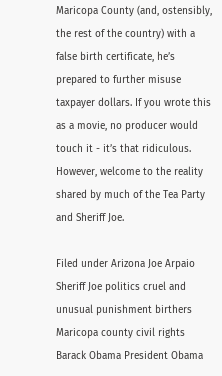Maricopa County (and, ostensibly, the rest of the country) with a false birth certificate, he’s prepared to further misuse taxpayer dollars. If you wrote this as a movie, no producer would touch it - it’s that ridiculous. However, welcome to the reality shared by much of the Tea Party and Sheriff Joe.

Filed under Arizona Joe Arpaio Sheriff Joe politics cruel and unusual punishment birthers Maricopa county civil rights Barack Obama President Obama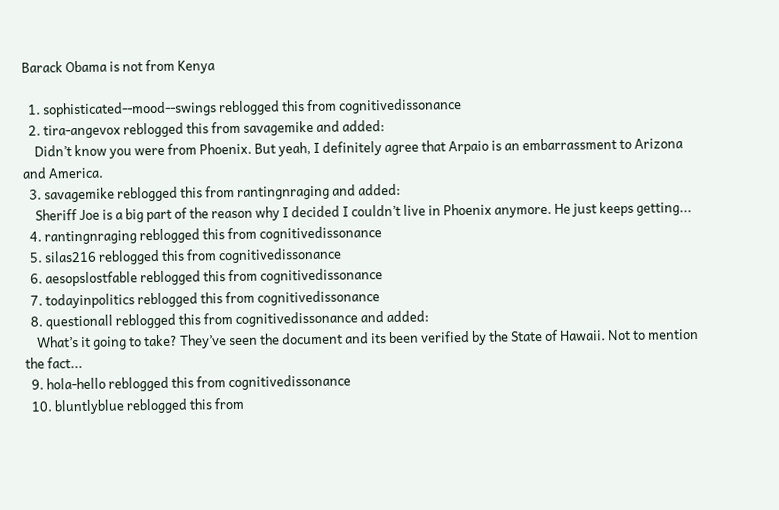Barack Obama is not from Kenya

  1. sophisticated--mood--swings reblogged this from cognitivedissonance
  2. tira-angevox reblogged this from savagemike and added:
    Didn’t know you were from Phoenix. But yeah, I definitely agree that Arpaio is an embarrassment to Arizona and America.
  3. savagemike reblogged this from rantingnraging and added:
    Sheriff Joe is a big part of the reason why I decided I couldn’t live in Phoenix anymore. He just keeps getting...
  4. rantingnraging reblogged this from cognitivedissonance
  5. silas216 reblogged this from cognitivedissonance
  6. aesopslostfable reblogged this from cognitivedissonance
  7. todayinpolitics reblogged this from cognitivedissonance
  8. questionall reblogged this from cognitivedissonance and added:
    What’s it going to take? They’ve seen the document and its been verified by the State of Hawaii. Not to mention the fact...
  9. hola-hello reblogged this from cognitivedissonance
  10. bluntlyblue reblogged this from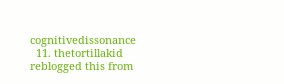cognitivedissonance
  11. thetortillakid reblogged this from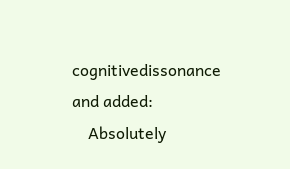cognitivedissonance and added:
    Absolutely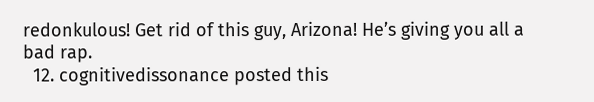redonkulous! Get rid of this guy, Arizona! He’s giving you all a bad rap.
  12. cognitivedissonance posted this